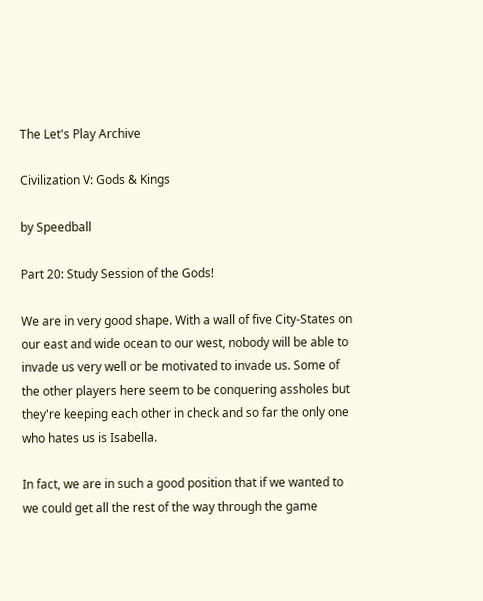The Let's Play Archive

Civilization V: Gods & Kings

by Speedball

Part 20: Study Session of the Gods!

We are in very good shape. With a wall of five City-States on our east and wide ocean to our west, nobody will be able to invade us very well or be motivated to invade us. Some of the other players here seem to be conquering assholes but they're keeping each other in check and so far the only one who hates us is Isabella.

In fact, we are in such a good position that if we wanted to we could get all the rest of the way through the game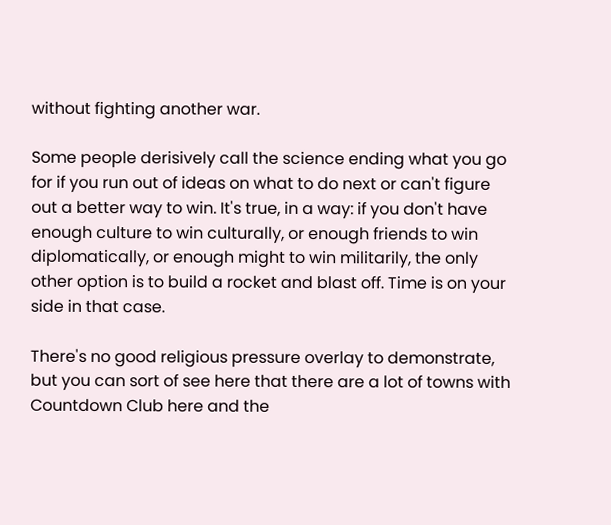without fighting another war.

Some people derisively call the science ending what you go for if you run out of ideas on what to do next or can't figure out a better way to win. It's true, in a way: if you don't have enough culture to win culturally, or enough friends to win diplomatically, or enough might to win militarily, the only other option is to build a rocket and blast off. Time is on your side in that case.

There's no good religious pressure overlay to demonstrate, but you can sort of see here that there are a lot of towns with Countdown Club here and the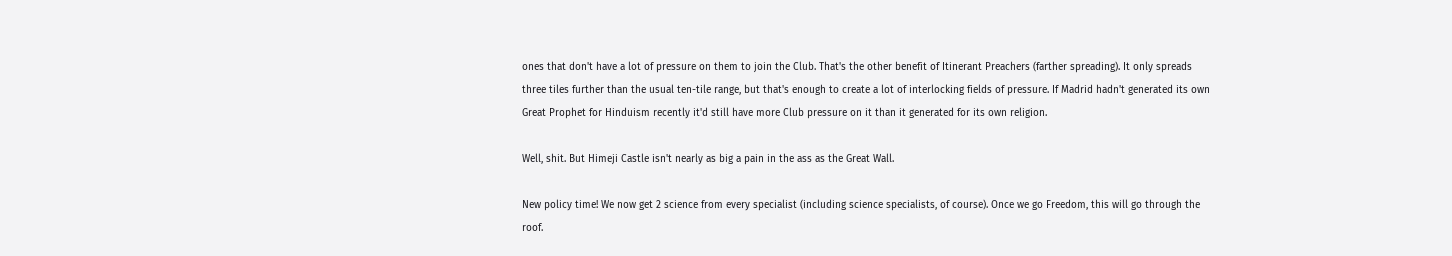ones that don't have a lot of pressure on them to join the Club. That's the other benefit of Itinerant Preachers (farther spreading). It only spreads three tiles further than the usual ten-tile range, but that's enough to create a lot of interlocking fields of pressure. If Madrid hadn't generated its own Great Prophet for Hinduism recently it'd still have more Club pressure on it than it generated for its own religion.

Well, shit. But Himeji Castle isn't nearly as big a pain in the ass as the Great Wall.

New policy time! We now get 2 science from every specialist (including science specialists, of course). Once we go Freedom, this will go through the roof.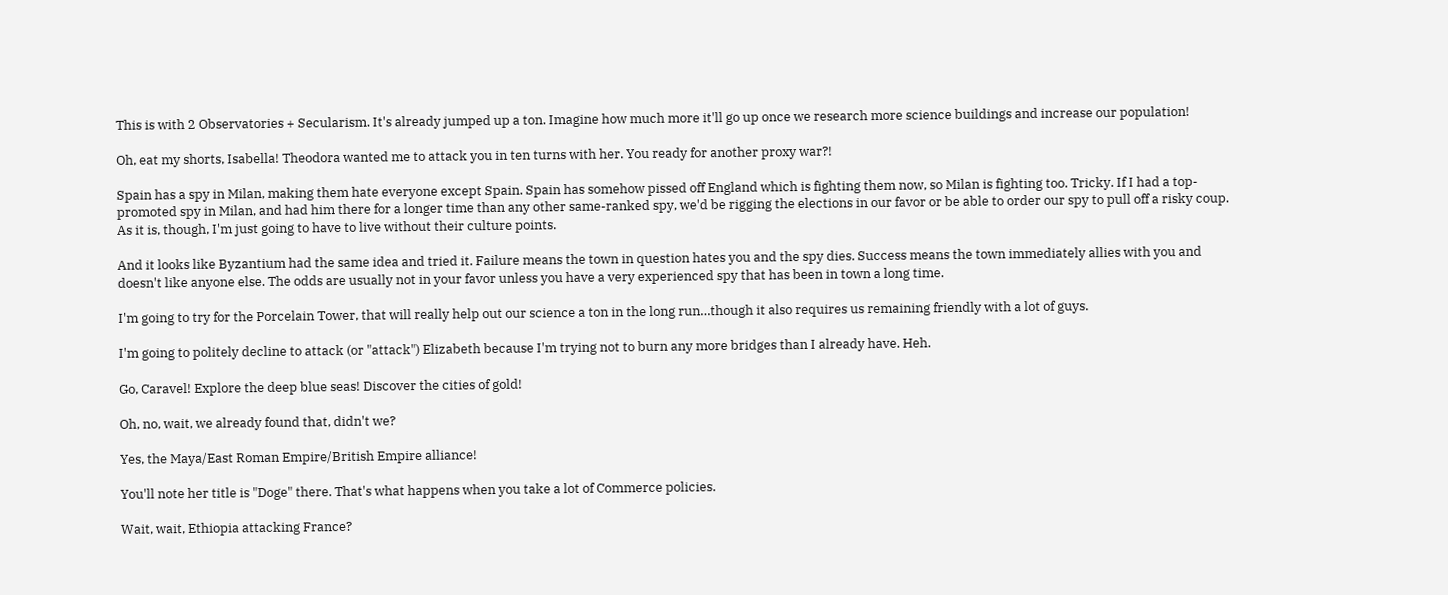This is with 2 Observatories + Secularism. It's already jumped up a ton. Imagine how much more it'll go up once we research more science buildings and increase our population!

Oh, eat my shorts, Isabella! Theodora wanted me to attack you in ten turns with her. You ready for another proxy war?!

Spain has a spy in Milan, making them hate everyone except Spain. Spain has somehow pissed off England which is fighting them now, so Milan is fighting too. Tricky. If I had a top-promoted spy in Milan, and had him there for a longer time than any other same-ranked spy, we'd be rigging the elections in our favor or be able to order our spy to pull off a risky coup. As it is, though, I'm just going to have to live without their culture points.

And it looks like Byzantium had the same idea and tried it. Failure means the town in question hates you and the spy dies. Success means the town immediately allies with you and doesn't like anyone else. The odds are usually not in your favor unless you have a very experienced spy that has been in town a long time.

I'm going to try for the Porcelain Tower, that will really help out our science a ton in the long run…though it also requires us remaining friendly with a lot of guys.

I'm going to politely decline to attack (or "attack") Elizabeth because I'm trying not to burn any more bridges than I already have. Heh.

Go, Caravel! Explore the deep blue seas! Discover the cities of gold!

Oh, no, wait, we already found that, didn't we?

Yes, the Maya/East Roman Empire/British Empire alliance!

You'll note her title is "Doge" there. That's what happens when you take a lot of Commerce policies.

Wait, wait, Ethiopia attacking France?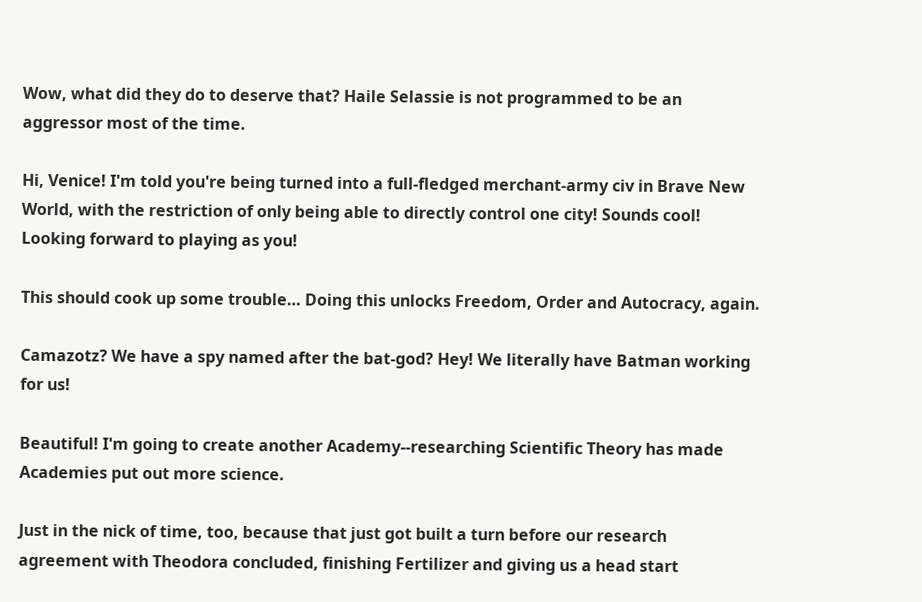Wow, what did they do to deserve that? Haile Selassie is not programmed to be an aggressor most of the time.

Hi, Venice! I'm told you're being turned into a full-fledged merchant-army civ in Brave New World, with the restriction of only being able to directly control one city! Sounds cool! Looking forward to playing as you!

This should cook up some trouble… Doing this unlocks Freedom, Order and Autocracy, again.

Camazotz? We have a spy named after the bat-god? Hey! We literally have Batman working for us!

Beautiful! I'm going to create another Academy--researching Scientific Theory has made Academies put out more science.

Just in the nick of time, too, because that just got built a turn before our research agreement with Theodora concluded, finishing Fertilizer and giving us a head start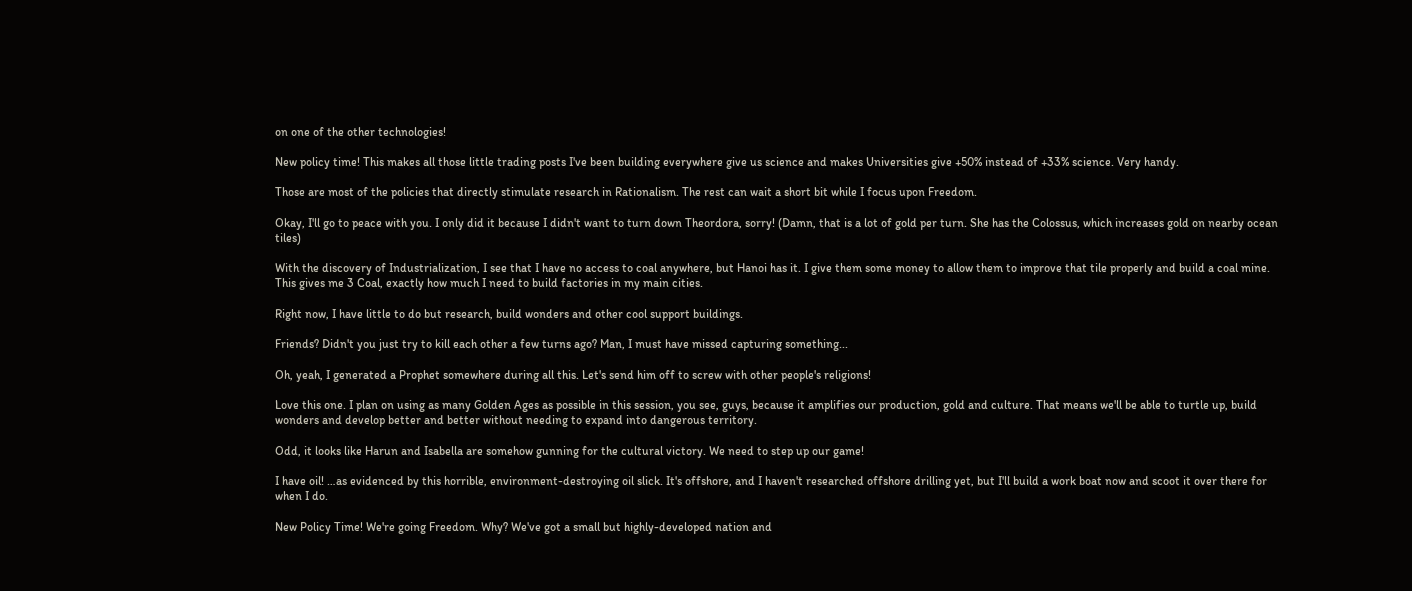on one of the other technologies!

New policy time! This makes all those little trading posts I've been building everywhere give us science and makes Universities give +50% instead of +33% science. Very handy.

Those are most of the policies that directly stimulate research in Rationalism. The rest can wait a short bit while I focus upon Freedom.

Okay, I'll go to peace with you. I only did it because I didn't want to turn down Theordora, sorry! (Damn, that is a lot of gold per turn. She has the Colossus, which increases gold on nearby ocean tiles)

With the discovery of Industrialization, I see that I have no access to coal anywhere, but Hanoi has it. I give them some money to allow them to improve that tile properly and build a coal mine. This gives me 3 Coal, exactly how much I need to build factories in my main cities.

Right now, I have little to do but research, build wonders and other cool support buildings.

Friends? Didn't you just try to kill each other a few turns ago? Man, I must have missed capturing something...

Oh, yeah, I generated a Prophet somewhere during all this. Let's send him off to screw with other people's religions!

Love this one. I plan on using as many Golden Ages as possible in this session, you see, guys, because it amplifies our production, gold and culture. That means we'll be able to turtle up, build wonders and develop better and better without needing to expand into dangerous territory.

Odd, it looks like Harun and Isabella are somehow gunning for the cultural victory. We need to step up our game!

I have oil! …as evidenced by this horrible, environment-destroying oil slick. It's offshore, and I haven't researched offshore drilling yet, but I'll build a work boat now and scoot it over there for when I do.

New Policy Time! We're going Freedom. Why? We've got a small but highly-developed nation and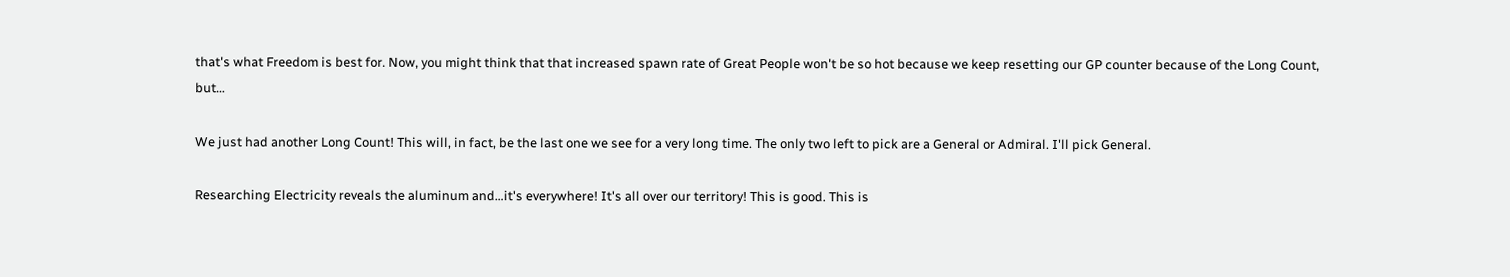that's what Freedom is best for. Now, you might think that that increased spawn rate of Great People won't be so hot because we keep resetting our GP counter because of the Long Count, but…

We just had another Long Count! This will, in fact, be the last one we see for a very long time. The only two left to pick are a General or Admiral. I'll pick General.

Researching Electricity reveals the aluminum and…it's everywhere! It's all over our territory! This is good. This is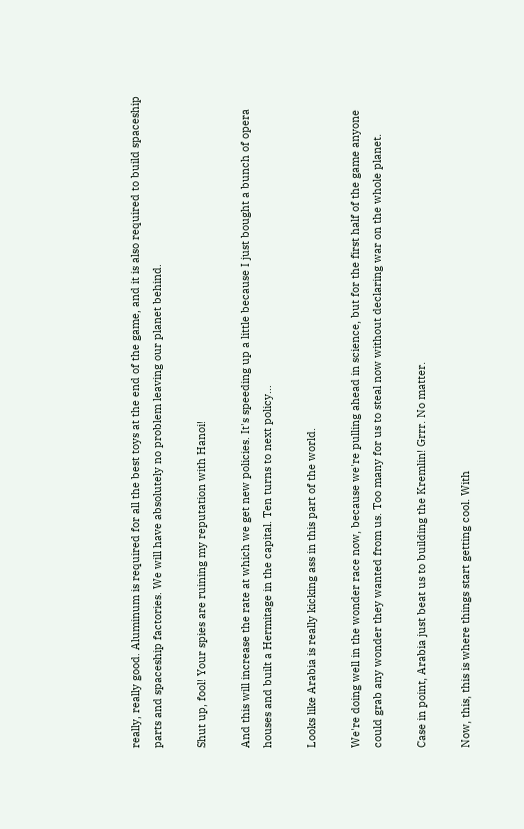really, really good. Aluminum is required for all the best toys at the end of the game, and it is also required to build spaceship parts and spaceship factories. We will have absolutely no problem leaving our planet behind.

Shut up, fool! Your spies are ruining my reputation with Hanoi!

And this will increase the rate at which we get new policies. It's speeding up a little because I just bought a bunch of opera houses and built a Hermitage in the capital. Ten turns to next policy…

Looks like Arabia is really kicking ass in this part of the world.

We're doing well in the wonder race now, because we're pulling ahead in science, but for the first half of the game anyone could grab any wonder they wanted from us. Too many for us to steal now without declaring war on the whole planet.

Case in point, Arabia just beat us to building the Kremlin! Grrr. No matter.

Now, this, this is where things start getting cool. With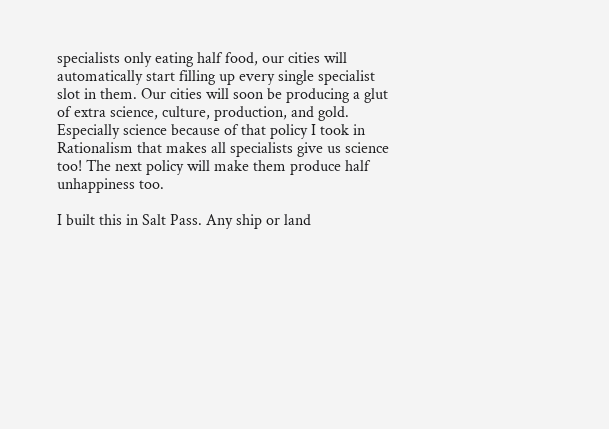specialists only eating half food, our cities will automatically start filling up every single specialist slot in them. Our cities will soon be producing a glut of extra science, culture, production, and gold. Especially science because of that policy I took in Rationalism that makes all specialists give us science too! The next policy will make them produce half unhappiness too.

I built this in Salt Pass. Any ship or land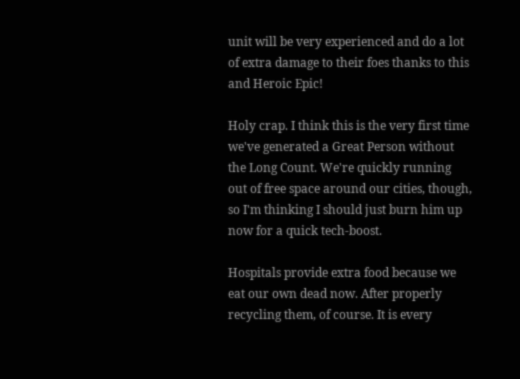unit will be very experienced and do a lot of extra damage to their foes thanks to this and Heroic Epic!

Holy crap. I think this is the very first time we've generated a Great Person without the Long Count. We're quickly running out of free space around our cities, though, so I'm thinking I should just burn him up now for a quick tech-boost.

Hospitals provide extra food because we eat our own dead now. After properly recycling them, of course. It is every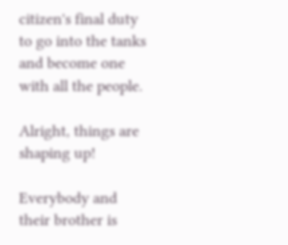citizen's final duty to go into the tanks and become one with all the people.

Alright, things are shaping up!

Everybody and their brother is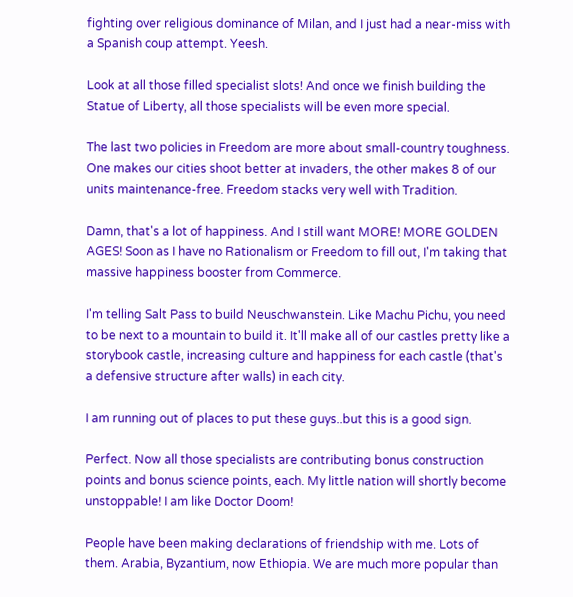fighting over religious dominance of Milan, and I just had a near-miss with a Spanish coup attempt. Yeesh.

Look at all those filled specialist slots! And once we finish building the Statue of Liberty, all those specialists will be even more special.

The last two policies in Freedom are more about small-country toughness. One makes our cities shoot better at invaders, the other makes 8 of our units maintenance-free. Freedom stacks very well with Tradition.

Damn, that's a lot of happiness. And I still want MORE! MORE GOLDEN AGES! Soon as I have no Rationalism or Freedom to fill out, I'm taking that massive happiness booster from Commerce.

I'm telling Salt Pass to build Neuschwanstein. Like Machu Pichu, you need to be next to a mountain to build it. It'll make all of our castles pretty like a storybook castle, increasing culture and happiness for each castle (that's a defensive structure after walls) in each city.

I am running out of places to put these guys..but this is a good sign.

Perfect. Now all those specialists are contributing bonus construction points and bonus science points, each. My little nation will shortly become unstoppable! I am like Doctor Doom!

People have been making declarations of friendship with me. Lots of them. Arabia, Byzantium, now Ethiopia. We are much more popular than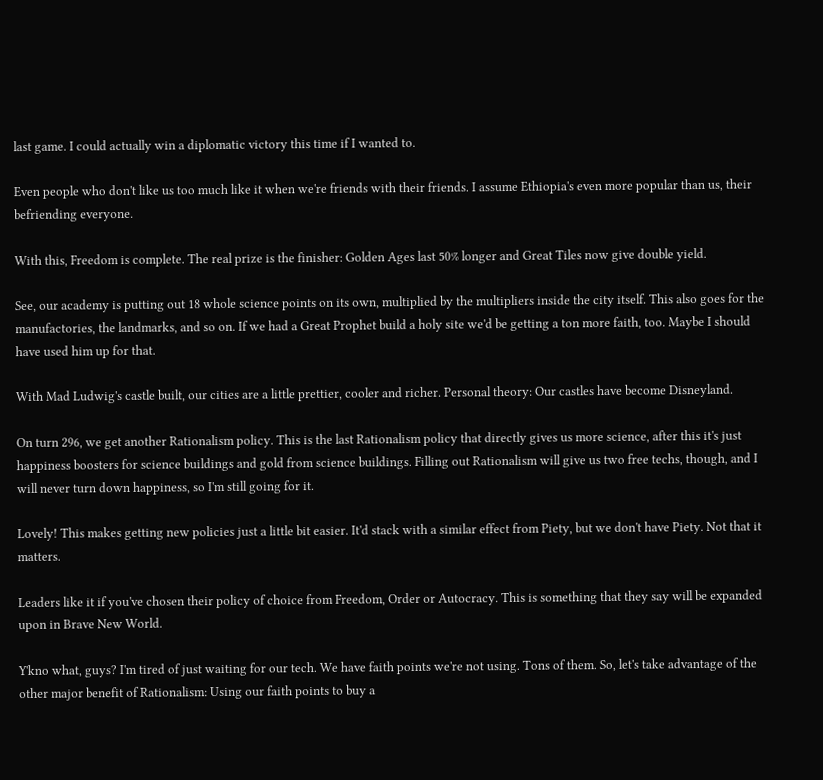last game. I could actually win a diplomatic victory this time if I wanted to.

Even people who don't like us too much like it when we're friends with their friends. I assume Ethiopia's even more popular than us, their befriending everyone.

With this, Freedom is complete. The real prize is the finisher: Golden Ages last 50% longer and Great Tiles now give double yield.

See, our academy is putting out 18 whole science points on its own, multiplied by the multipliers inside the city itself. This also goes for the manufactories, the landmarks, and so on. If we had a Great Prophet build a holy site we'd be getting a ton more faith, too. Maybe I should have used him up for that.

With Mad Ludwig's castle built, our cities are a little prettier, cooler and richer. Personal theory: Our castles have become Disneyland.

On turn 296, we get another Rationalism policy. This is the last Rationalism policy that directly gives us more science, after this it's just happiness boosters for science buildings and gold from science buildings. Filling out Rationalism will give us two free techs, though, and I will never turn down happiness, so I'm still going for it.

Lovely! This makes getting new policies just a little bit easier. It'd stack with a similar effect from Piety, but we don't have Piety. Not that it matters.

Leaders like it if you've chosen their policy of choice from Freedom, Order or Autocracy. This is something that they say will be expanded upon in Brave New World.

Y'kno what, guys? I'm tired of just waiting for our tech. We have faith points we're not using. Tons of them. So, let's take advantage of the other major benefit of Rationalism: Using our faith points to buy a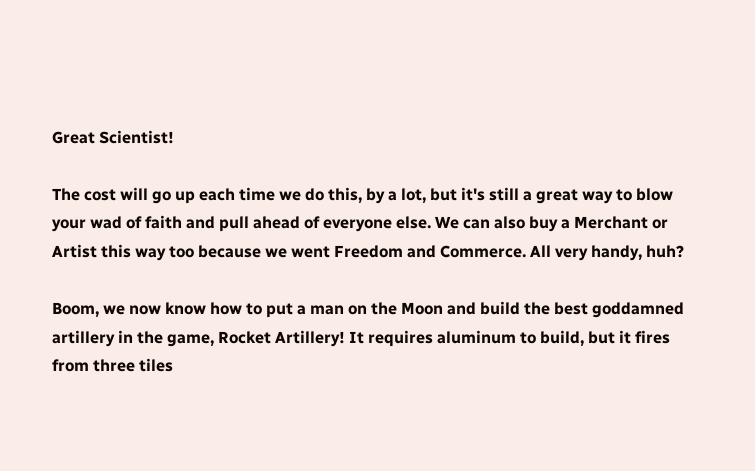Great Scientist!

The cost will go up each time we do this, by a lot, but it's still a great way to blow your wad of faith and pull ahead of everyone else. We can also buy a Merchant or Artist this way too because we went Freedom and Commerce. All very handy, huh?

Boom, we now know how to put a man on the Moon and build the best goddamned artillery in the game, Rocket Artillery! It requires aluminum to build, but it fires from three tiles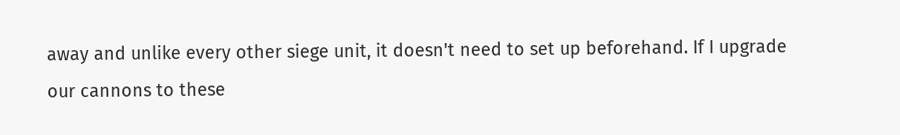away and unlike every other siege unit, it doesn't need to set up beforehand. If I upgrade our cannons to these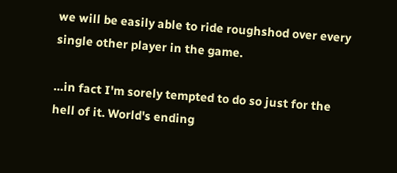we will be easily able to ride roughshod over every single other player in the game.

…in fact I'm sorely tempted to do so just for the hell of it. World's ending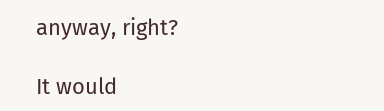anyway, right?

It would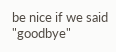be nice if we said "goodbye"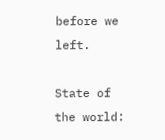before we left.

State of the world: